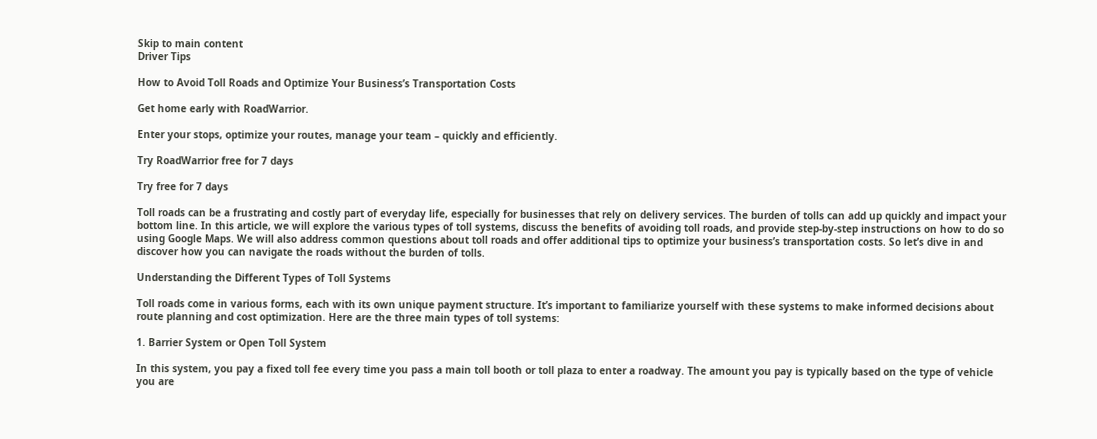Skip to main content
Driver Tips

How to Avoid Toll Roads and Optimize Your Business’s Transportation Costs

Get home early with RoadWarrior.

Enter your stops, optimize your routes, manage your team – quickly and efficiently.

Try RoadWarrior free for 7 days

Try free for 7 days

Toll roads can be a frustrating and costly part of everyday life, especially for businesses that rely on delivery services. The burden of tolls can add up quickly and impact your bottom line. In this article, we will explore the various types of toll systems, discuss the benefits of avoiding toll roads, and provide step-by-step instructions on how to do so using Google Maps. We will also address common questions about toll roads and offer additional tips to optimize your business’s transportation costs. So let’s dive in and discover how you can navigate the roads without the burden of tolls.

Understanding the Different Types of Toll Systems

Toll roads come in various forms, each with its own unique payment structure. It’s important to familiarize yourself with these systems to make informed decisions about route planning and cost optimization. Here are the three main types of toll systems:

1. Barrier System or Open Toll System

In this system, you pay a fixed toll fee every time you pass a main toll booth or toll plaza to enter a roadway. The amount you pay is typically based on the type of vehicle you are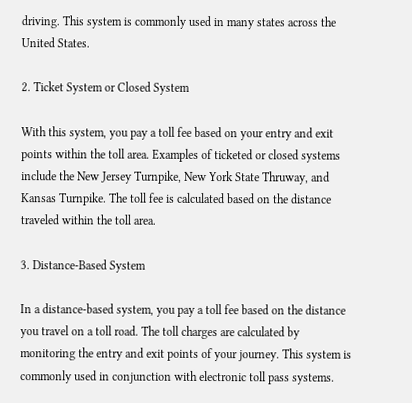driving. This system is commonly used in many states across the United States.

2. Ticket System or Closed System

With this system, you pay a toll fee based on your entry and exit points within the toll area. Examples of ticketed or closed systems include the New Jersey Turnpike, New York State Thruway, and Kansas Turnpike. The toll fee is calculated based on the distance traveled within the toll area.

3. Distance-Based System

In a distance-based system, you pay a toll fee based on the distance you travel on a toll road. The toll charges are calculated by monitoring the entry and exit points of your journey. This system is commonly used in conjunction with electronic toll pass systems.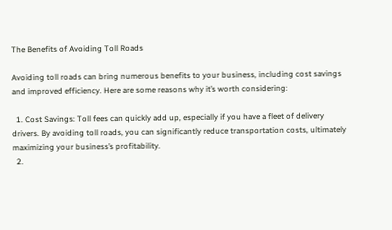The Benefits of Avoiding Toll Roads

Avoiding toll roads can bring numerous benefits to your business, including cost savings and improved efficiency. Here are some reasons why it’s worth considering:

  1. Cost Savings: Toll fees can quickly add up, especially if you have a fleet of delivery drivers. By avoiding toll roads, you can significantly reduce transportation costs, ultimately maximizing your business’s profitability.
  2.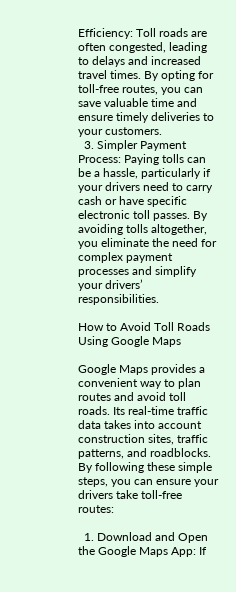Efficiency: Toll roads are often congested, leading to delays and increased travel times. By opting for toll-free routes, you can save valuable time and ensure timely deliveries to your customers.
  3. Simpler Payment Process: Paying tolls can be a hassle, particularly if your drivers need to carry cash or have specific electronic toll passes. By avoiding tolls altogether, you eliminate the need for complex payment processes and simplify your drivers’ responsibilities.

How to Avoid Toll Roads Using Google Maps

Google Maps provides a convenient way to plan routes and avoid toll roads. Its real-time traffic data takes into account construction sites, traffic patterns, and roadblocks. By following these simple steps, you can ensure your drivers take toll-free routes:

  1. Download and Open the Google Maps App: If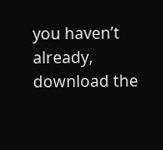you haven’t already, download the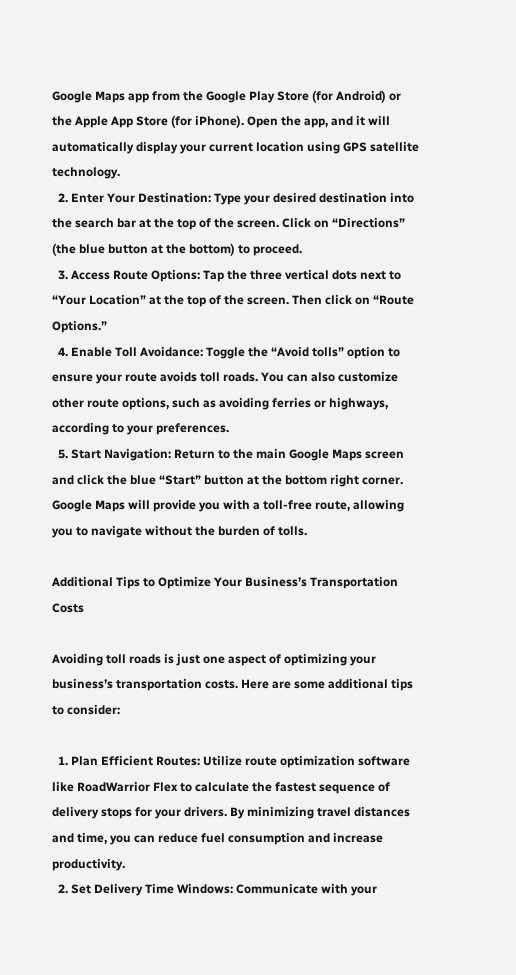Google Maps app from the Google Play Store (for Android) or the Apple App Store (for iPhone). Open the app, and it will automatically display your current location using GPS satellite technology.
  2. Enter Your Destination: Type your desired destination into the search bar at the top of the screen. Click on “Directions” (the blue button at the bottom) to proceed.
  3. Access Route Options: Tap the three vertical dots next to “Your Location” at the top of the screen. Then click on “Route Options.”
  4. Enable Toll Avoidance: Toggle the “Avoid tolls” option to ensure your route avoids toll roads. You can also customize other route options, such as avoiding ferries or highways, according to your preferences.
  5. Start Navigation: Return to the main Google Maps screen and click the blue “Start” button at the bottom right corner. Google Maps will provide you with a toll-free route, allowing you to navigate without the burden of tolls.

Additional Tips to Optimize Your Business’s Transportation Costs

Avoiding toll roads is just one aspect of optimizing your business’s transportation costs. Here are some additional tips to consider:

  1. Plan Efficient Routes: Utilize route optimization software like RoadWarrior Flex to calculate the fastest sequence of delivery stops for your drivers. By minimizing travel distances and time, you can reduce fuel consumption and increase productivity.
  2. Set Delivery Time Windows: Communicate with your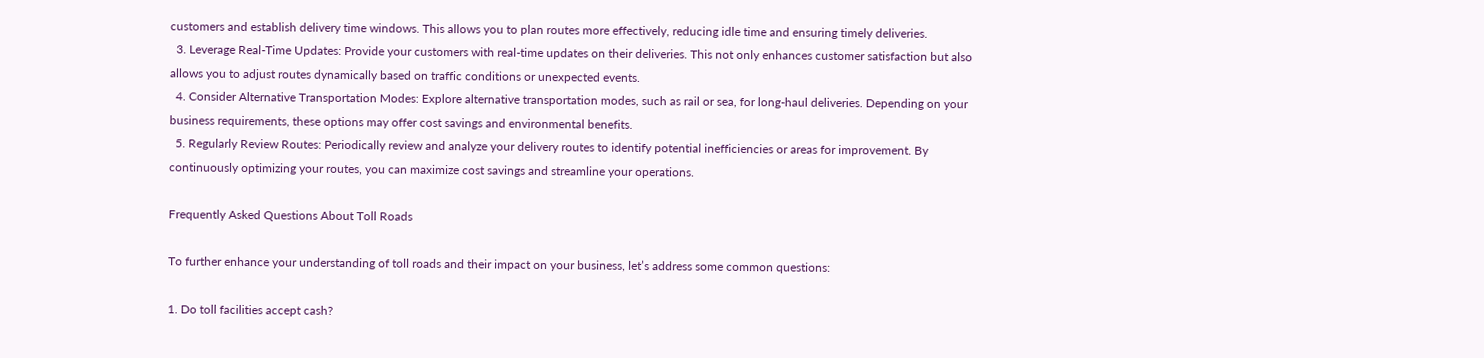customers and establish delivery time windows. This allows you to plan routes more effectively, reducing idle time and ensuring timely deliveries.
  3. Leverage Real-Time Updates: Provide your customers with real-time updates on their deliveries. This not only enhances customer satisfaction but also allows you to adjust routes dynamically based on traffic conditions or unexpected events.
  4. Consider Alternative Transportation Modes: Explore alternative transportation modes, such as rail or sea, for long-haul deliveries. Depending on your business requirements, these options may offer cost savings and environmental benefits.
  5. Regularly Review Routes: Periodically review and analyze your delivery routes to identify potential inefficiencies or areas for improvement. By continuously optimizing your routes, you can maximize cost savings and streamline your operations.

Frequently Asked Questions About Toll Roads

To further enhance your understanding of toll roads and their impact on your business, let’s address some common questions:

1. Do toll facilities accept cash?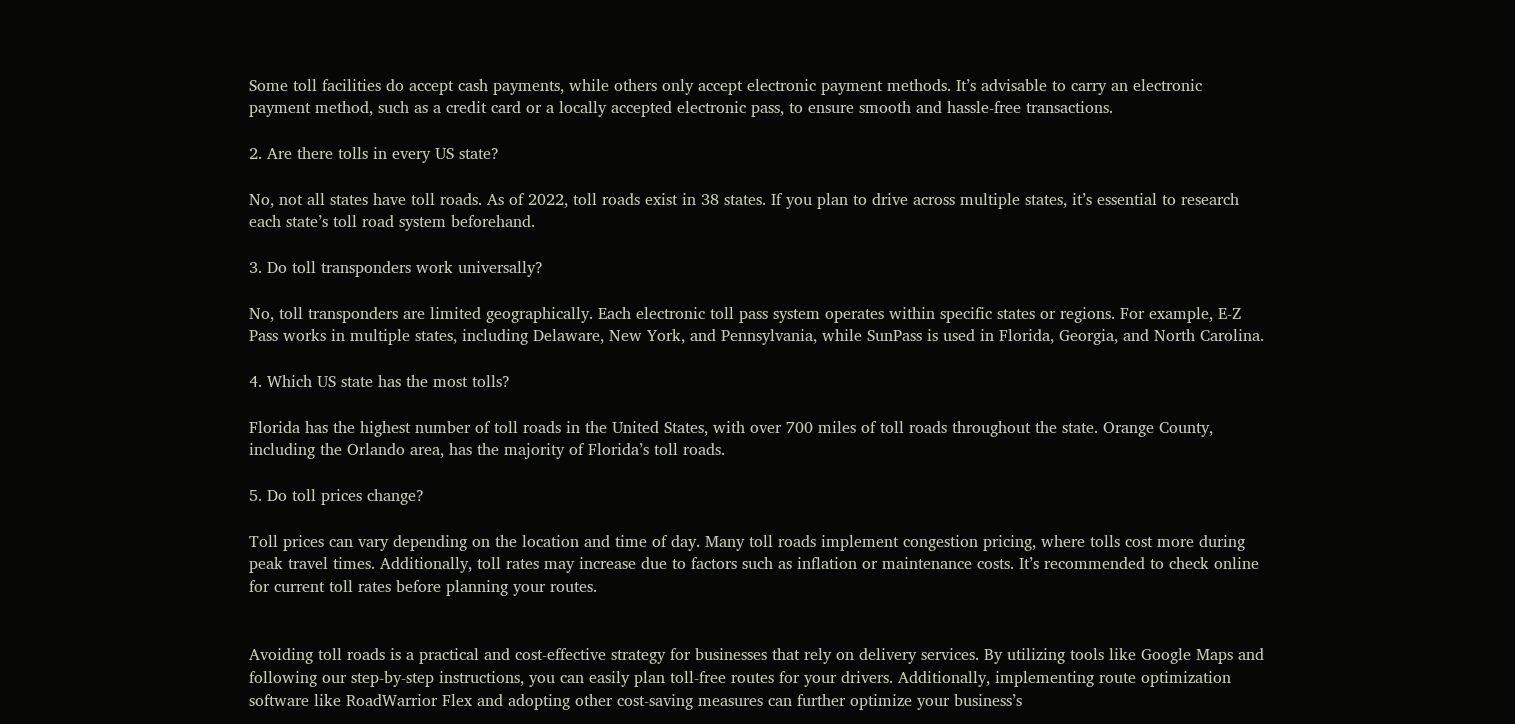Some toll facilities do accept cash payments, while others only accept electronic payment methods. It’s advisable to carry an electronic payment method, such as a credit card or a locally accepted electronic pass, to ensure smooth and hassle-free transactions.

2. Are there tolls in every US state?

No, not all states have toll roads. As of 2022, toll roads exist in 38 states. If you plan to drive across multiple states, it’s essential to research each state’s toll road system beforehand.

3. Do toll transponders work universally?

No, toll transponders are limited geographically. Each electronic toll pass system operates within specific states or regions. For example, E-Z Pass works in multiple states, including Delaware, New York, and Pennsylvania, while SunPass is used in Florida, Georgia, and North Carolina.

4. Which US state has the most tolls?

Florida has the highest number of toll roads in the United States, with over 700 miles of toll roads throughout the state. Orange County, including the Orlando area, has the majority of Florida’s toll roads.

5. Do toll prices change?

Toll prices can vary depending on the location and time of day. Many toll roads implement congestion pricing, where tolls cost more during peak travel times. Additionally, toll rates may increase due to factors such as inflation or maintenance costs. It’s recommended to check online for current toll rates before planning your routes.


Avoiding toll roads is a practical and cost-effective strategy for businesses that rely on delivery services. By utilizing tools like Google Maps and following our step-by-step instructions, you can easily plan toll-free routes for your drivers. Additionally, implementing route optimization software like RoadWarrior Flex and adopting other cost-saving measures can further optimize your business’s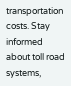transportation costs. Stay informed about toll road systems,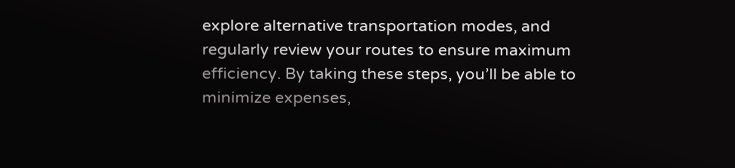explore alternative transportation modes, and regularly review your routes to ensure maximum efficiency. By taking these steps, you’ll be able to minimize expenses,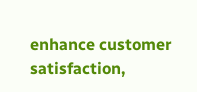enhance customer satisfaction,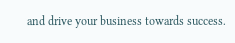and drive your business towards success.